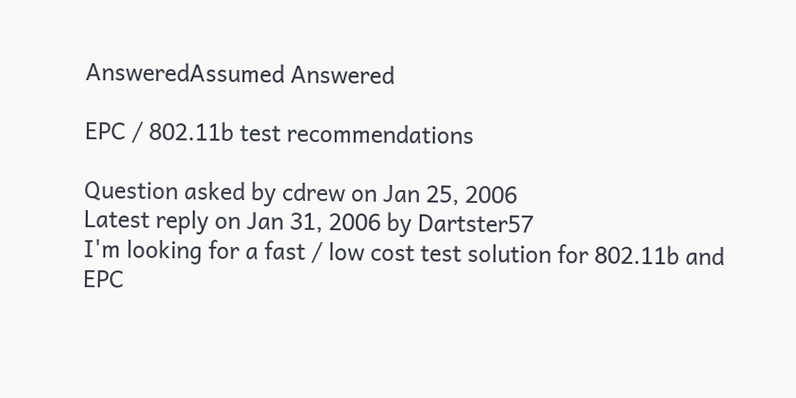AnsweredAssumed Answered

EPC / 802.11b test recommendations

Question asked by cdrew on Jan 25, 2006
Latest reply on Jan 31, 2006 by Dartster57
I'm looking for a fast / low cost test solution for 802.11b and EPC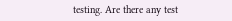testing. Are there any test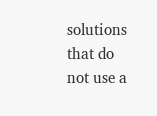solutions that do not use a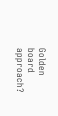Golden board approach?